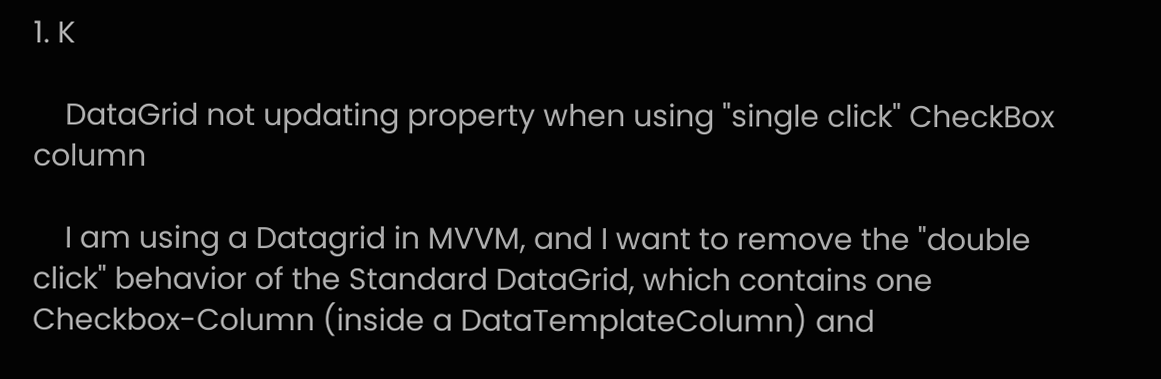1. K

    DataGrid not updating property when using "single click" CheckBox column

    I am using a Datagrid in MVVM, and I want to remove the "double click" behavior of the Standard DataGrid, which contains one Checkbox-Column (inside a DataTemplateColumn) and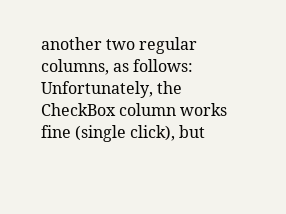another two regular columns, as follows: Unfortunately, the CheckBox column works fine (single click), but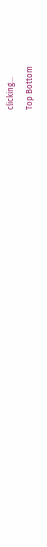clicking...
Top Bottom